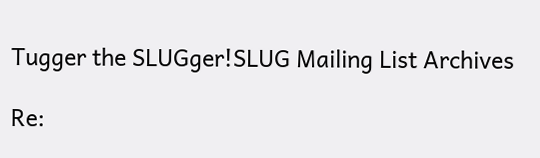Tugger the SLUGger!SLUG Mailing List Archives

Re: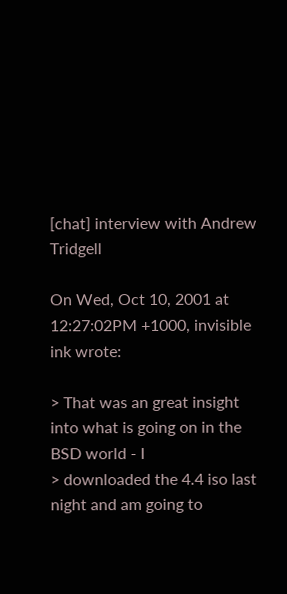[chat] interview with Andrew Tridgell

On Wed, Oct 10, 2001 at 12:27:02PM +1000, invisible ink wrote:

> That was an great insight into what is going on in the BSD world - I
> downloaded the 4.4 iso last night and am going to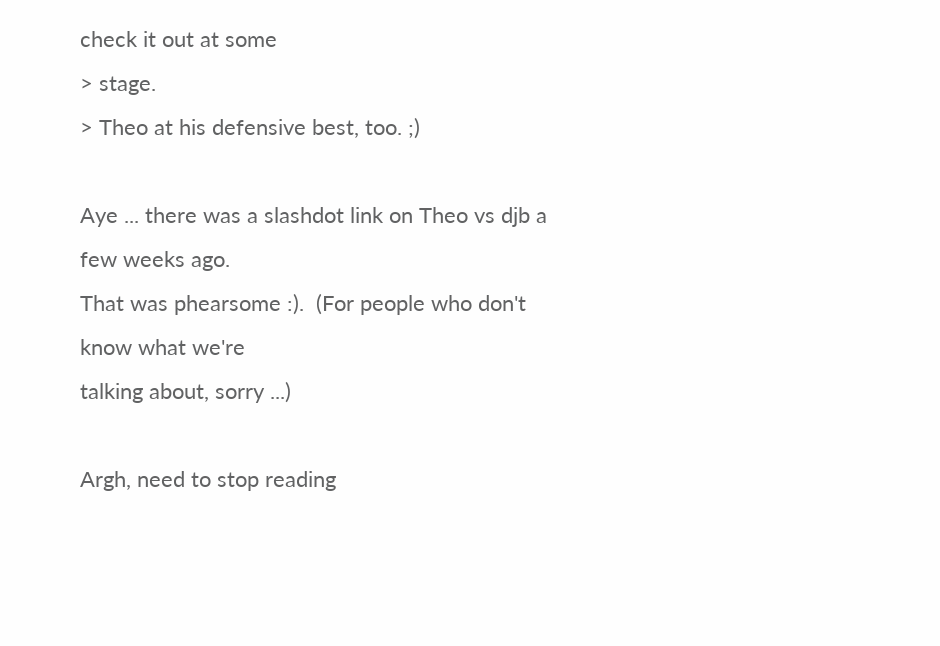check it out at some
> stage.
> Theo at his defensive best, too. ;)

Aye ... there was a slashdot link on Theo vs djb a few weeks ago.
That was phearsome :).  (For people who don't know what we're
talking about, sorry ...)

Argh, need to stop reading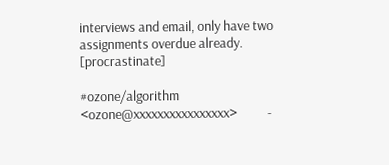interviews and email, only have two
assignments overdue already.  [procrastinate]

#ozone/algorithm <ozone@xxxxxxxxxxxxxxxx>          -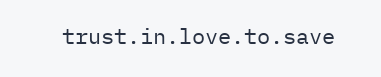trust.in.love.to.save